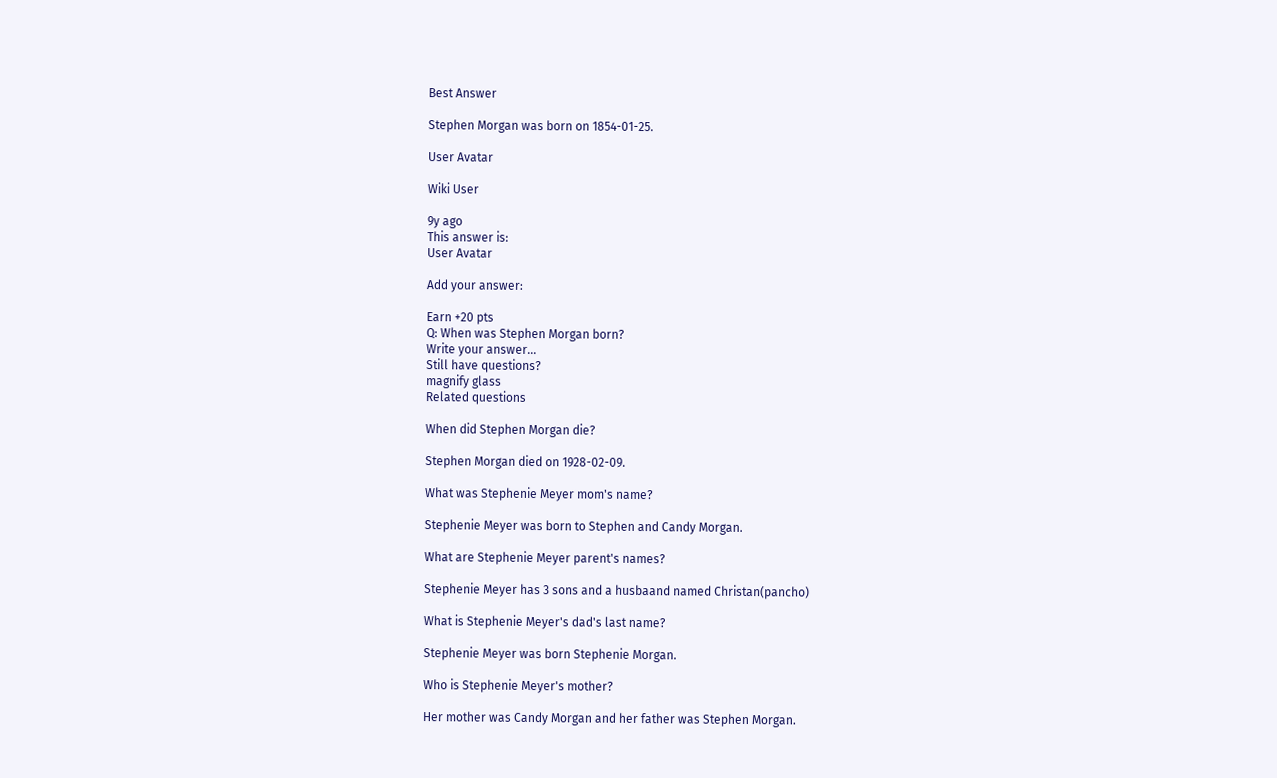Best Answer

Stephen Morgan was born on 1854-01-25.

User Avatar

Wiki User

9y ago
This answer is:
User Avatar

Add your answer:

Earn +20 pts
Q: When was Stephen Morgan born?
Write your answer...
Still have questions?
magnify glass
Related questions

When did Stephen Morgan die?

Stephen Morgan died on 1928-02-09.

What was Stephenie Meyer mom's name?

Stephenie Meyer was born to Stephen and Candy Morgan.

What are Stephenie Meyer parent's names?

Stephenie Meyer has 3 sons and a husbaand named Christan(pancho)

What is Stephenie Meyer's dad's last name?

Stephenie Meyer was born Stephenie Morgan.

Who is Stephenie Meyer's mother?

Her mother was Candy Morgan and her father was Stephen Morgan.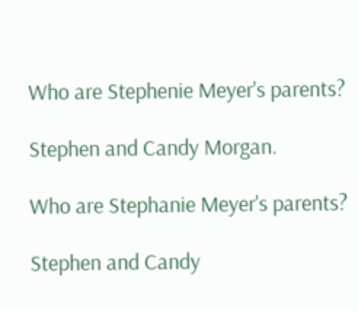Who are Stephenie Meyer's parents?

Stephen and Candy Morgan.

Who are Stephanie Meyer's parents?

Stephen and Candy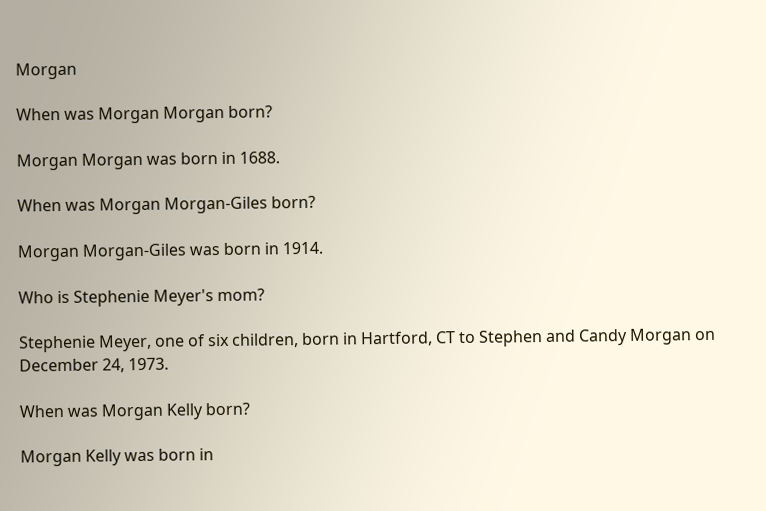Morgan

When was Morgan Morgan born?

Morgan Morgan was born in 1688.

When was Morgan Morgan-Giles born?

Morgan Morgan-Giles was born in 1914.

Who is Stephenie Meyer's mom?

Stephenie Meyer, one of six children, born in Hartford, CT to Stephen and Candy Morgan on December 24, 1973.

When was Morgan Kelly born?

Morgan Kelly was born in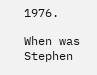1976.

When was Stephen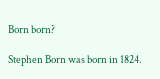Born born?

Stephen Born was born in 1824.